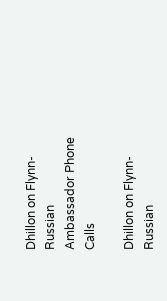Dhillon on Flynn-Russian Ambassador Phone Calls

Dhillon on Flynn-Russian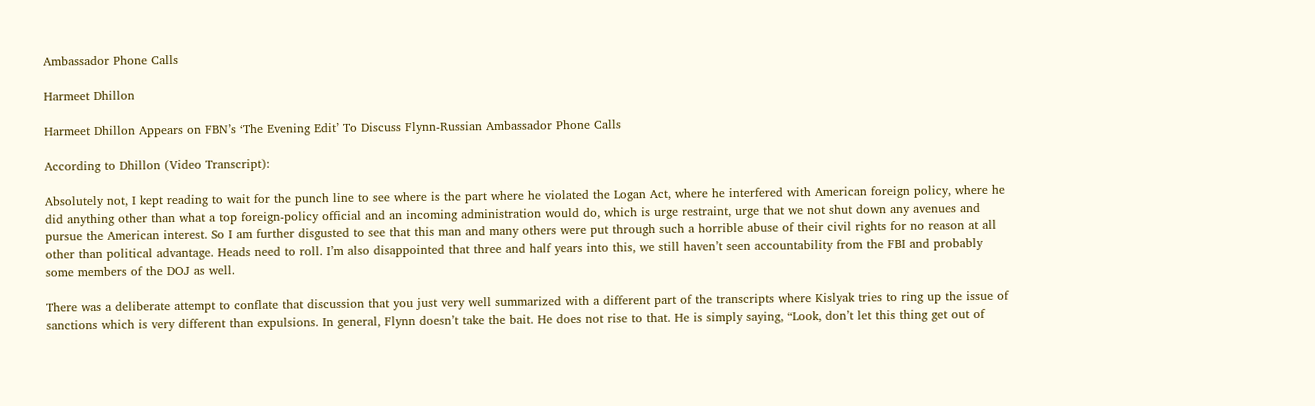Ambassador Phone Calls

Harmeet Dhillon

Harmeet Dhillon Appears on FBN’s ‘The Evening Edit’ To Discuss Flynn-Russian Ambassador Phone Calls

According to Dhillon (Video Transcript):

Absolutely not, I kept reading to wait for the punch line to see where is the part where he violated the Logan Act, where he interfered with American foreign policy, where he did anything other than what a top foreign-policy official and an incoming administration would do, which is urge restraint, urge that we not shut down any avenues and pursue the American interest. So I am further disgusted to see that this man and many others were put through such a horrible abuse of their civil rights for no reason at all other than political advantage. Heads need to roll. I’m also disappointed that three and half years into this, we still haven’t seen accountability from the FBI and probably some members of the DOJ as well.

There was a deliberate attempt to conflate that discussion that you just very well summarized with a different part of the transcripts where Kislyak tries to ring up the issue of sanctions which is very different than expulsions. In general, Flynn doesn’t take the bait. He does not rise to that. He is simply saying, “Look, don’t let this thing get out of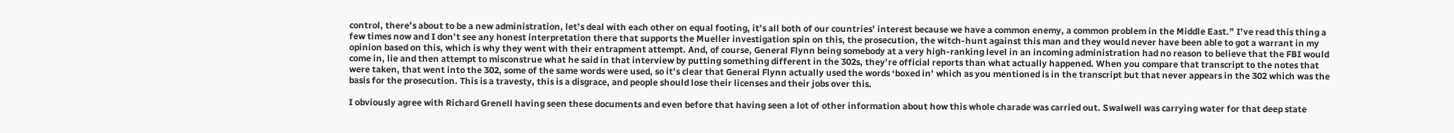control, there’s about to be a new administration, let’s deal with each other on equal footing, it’s all both of our countries’ interest because we have a common enemy, a common problem in the Middle East.” I’ve read this thing a few times now and I don’t see any honest interpretation there that supports the Mueller investigation spin on this, the prosecution, the witch-hunt against this man and they would never have been able to got a warrant in my opinion based on this, which is why they went with their entrapment attempt. And, of course, General Flynn being somebody at a very high-ranking level in an incoming administration had no reason to believe that the FBI would come in, lie and then attempt to misconstrue what he said in that interview by putting something different in the 302s, they’re official reports than what actually happened. When you compare that transcript to the notes that were taken, that went into the 302, some of the same words were used, so it’s clear that General Flynn actually used the words ‘boxed in’ which as you mentioned is in the transcript but that never appears in the 302 which was the basis for the prosecution. This is a travesty, this is a disgrace, and people should lose their licenses and their jobs over this.

I obviously agree with Richard Grenell having seen these documents and even before that having seen a lot of other information about how this whole charade was carried out. Swalwell was carrying water for that deep state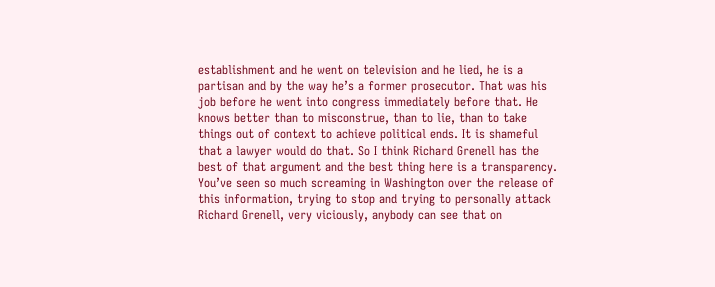establishment and he went on television and he lied, he is a partisan and by the way he’s a former prosecutor. That was his job before he went into congress immediately before that. He knows better than to misconstrue, than to lie, than to take things out of context to achieve political ends. It is shameful that a lawyer would do that. So I think Richard Grenell has the best of that argument and the best thing here is a transparency. You’ve seen so much screaming in Washington over the release of this information, trying to stop and trying to personally attack Richard Grenell, very viciously, anybody can see that on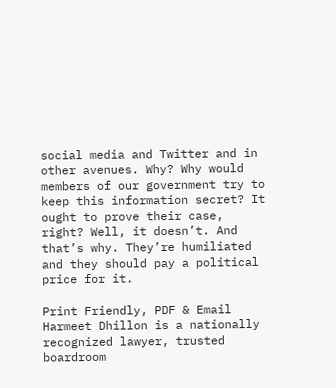social media and Twitter and in other avenues. Why? Why would members of our government try to keep this information secret? It ought to prove their case, right? Well, it doesn’t. And that’s why. They’re humiliated and they should pay a political price for it.

Print Friendly, PDF & Email
Harmeet Dhillon is a nationally recognized lawyer, trusted boardroom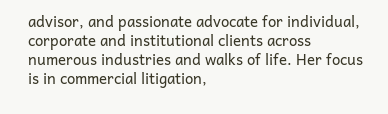advisor, and passionate advocate for individual, corporate and institutional clients across numerous industries and walks of life. Her focus is in commercial litigation,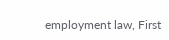employment law, First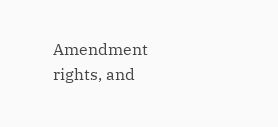Amendment rights, and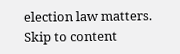election law matters.
Skip to content